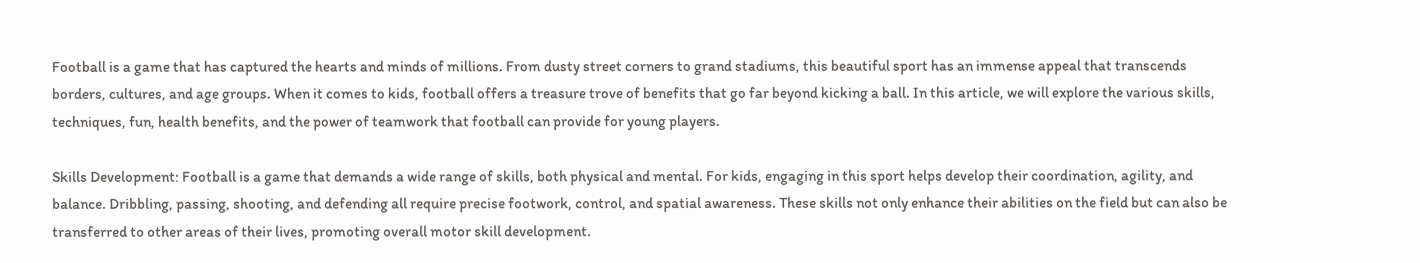Football is a game that has captured the hearts and minds of millions. From dusty street corners to grand stadiums, this beautiful sport has an immense appeal that transcends borders, cultures, and age groups. When it comes to kids, football offers a treasure trove of benefits that go far beyond kicking a ball. In this article, we will explore the various skills, techniques, fun, health benefits, and the power of teamwork that football can provide for young players.

Skills Development: Football is a game that demands a wide range of skills, both physical and mental. For kids, engaging in this sport helps develop their coordination, agility, and balance. Dribbling, passing, shooting, and defending all require precise footwork, control, and spatial awareness. These skills not only enhance their abilities on the field but can also be transferred to other areas of their lives, promoting overall motor skill development.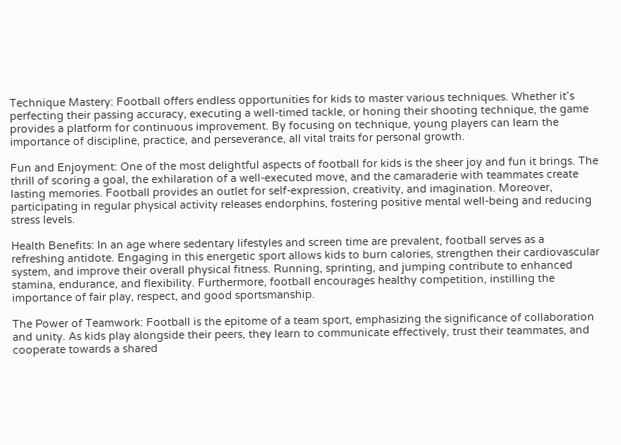Technique Mastery: Football offers endless opportunities for kids to master various techniques. Whether it’s perfecting their passing accuracy, executing a well-timed tackle, or honing their shooting technique, the game provides a platform for continuous improvement. By focusing on technique, young players can learn the importance of discipline, practice, and perseverance, all vital traits for personal growth.

Fun and Enjoyment: One of the most delightful aspects of football for kids is the sheer joy and fun it brings. The thrill of scoring a goal, the exhilaration of a well-executed move, and the camaraderie with teammates create lasting memories. Football provides an outlet for self-expression, creativity, and imagination. Moreover, participating in regular physical activity releases endorphins, fostering positive mental well-being and reducing stress levels.

Health Benefits: In an age where sedentary lifestyles and screen time are prevalent, football serves as a refreshing antidote. Engaging in this energetic sport allows kids to burn calories, strengthen their cardiovascular system, and improve their overall physical fitness. Running, sprinting, and jumping contribute to enhanced stamina, endurance, and flexibility. Furthermore, football encourages healthy competition, instilling the importance of fair play, respect, and good sportsmanship.

The Power of Teamwork: Football is the epitome of a team sport, emphasizing the significance of collaboration and unity. As kids play alongside their peers, they learn to communicate effectively, trust their teammates, and cooperate towards a shared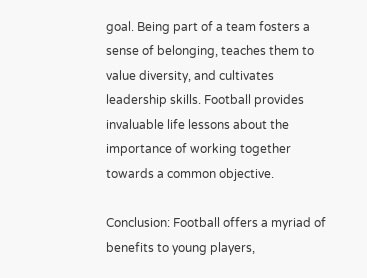goal. Being part of a team fosters a sense of belonging, teaches them to value diversity, and cultivates leadership skills. Football provides invaluable life lessons about the importance of working together towards a common objective.

Conclusion: Football offers a myriad of benefits to young players,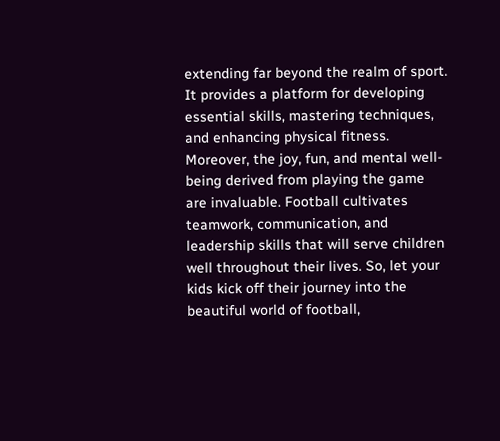extending far beyond the realm of sport. It provides a platform for developing essential skills, mastering techniques, and enhancing physical fitness. Moreover, the joy, fun, and mental well-being derived from playing the game are invaluable. Football cultivates teamwork, communication, and leadership skills that will serve children well throughout their lives. So, let your kids kick off their journey into the beautiful world of football,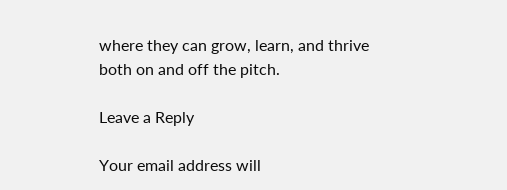where they can grow, learn, and thrive both on and off the pitch.

Leave a Reply

Your email address will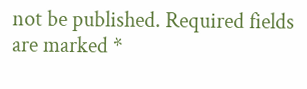not be published. Required fields are marked *